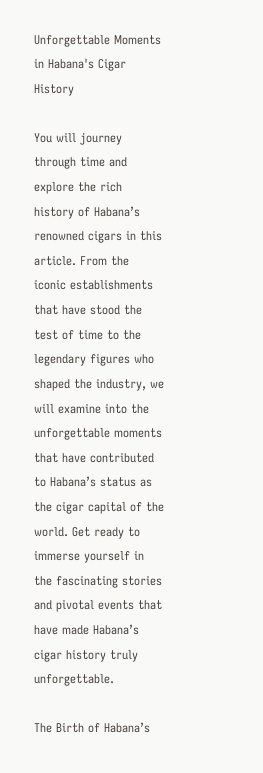Unforgettable Moments in Habana's Cigar History

You will journey through time and explore the rich history of Habana’s renowned cigars in this article. From the iconic establishments that have stood the test of time to the legendary figures who shaped the industry, we will examine into the unforgettable moments that have contributed to Habana’s status as the cigar capital of the world. Get ready to immerse yourself in the fascinating stories and pivotal events that have made Habana’s cigar history truly unforgettable.

The Birth of Habana’s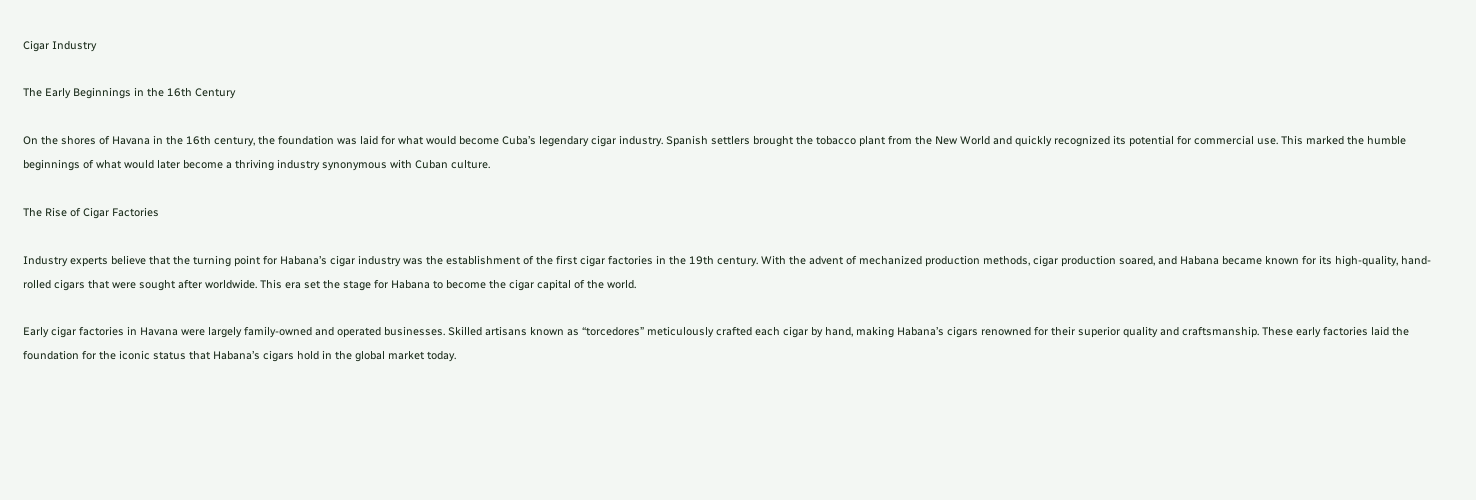Cigar Industry

The Early Beginnings in the 16th Century

On the shores of Havana in the 16th century, the foundation was laid for what would become Cuba’s legendary cigar industry. Spanish settlers brought the tobacco plant from the New World and quickly recognized its potential for commercial use. This marked the humble beginnings of what would later become a thriving industry synonymous with Cuban culture.

The Rise of Cigar Factories

Industry experts believe that the turning point for Habana’s cigar industry was the establishment of the first cigar factories in the 19th century. With the advent of mechanized production methods, cigar production soared, and Habana became known for its high-quality, hand-rolled cigars that were sought after worldwide. This era set the stage for Habana to become the cigar capital of the world.

Early cigar factories in Havana were largely family-owned and operated businesses. Skilled artisans known as “torcedores” meticulously crafted each cigar by hand, making Habana’s cigars renowned for their superior quality and craftsmanship. These early factories laid the foundation for the iconic status that Habana’s cigars hold in the global market today.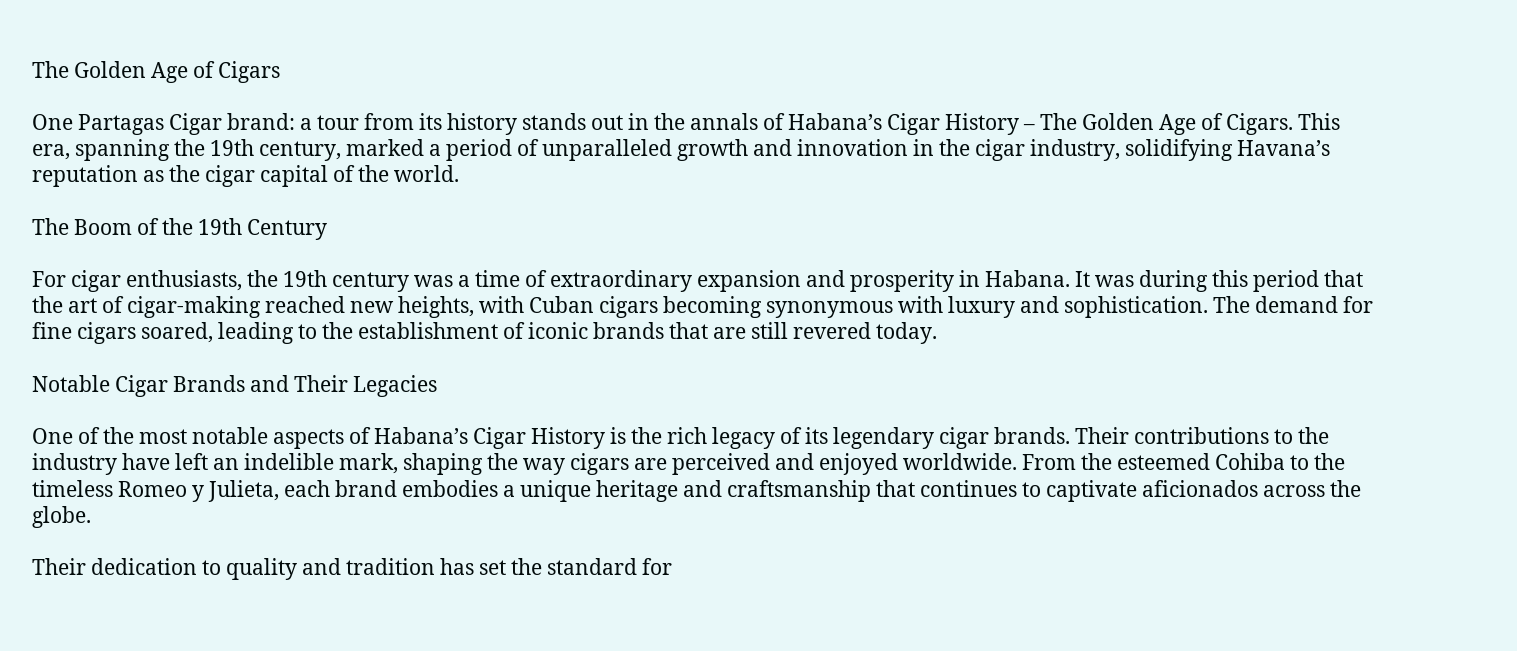The Golden Age of Cigars

One Partagas Cigar brand: a tour from its history stands out in the annals of Habana’s Cigar History – The Golden Age of Cigars. This era, spanning the 19th century, marked a period of unparalleled growth and innovation in the cigar industry, solidifying Havana’s reputation as the cigar capital of the world.

The Boom of the 19th Century

For cigar enthusiasts, the 19th century was a time of extraordinary expansion and prosperity in Habana. It was during this period that the art of cigar-making reached new heights, with Cuban cigars becoming synonymous with luxury and sophistication. The demand for fine cigars soared, leading to the establishment of iconic brands that are still revered today.

Notable Cigar Brands and Their Legacies

One of the most notable aspects of Habana’s Cigar History is the rich legacy of its legendary cigar brands. Their contributions to the industry have left an indelible mark, shaping the way cigars are perceived and enjoyed worldwide. From the esteemed Cohiba to the timeless Romeo y Julieta, each brand embodies a unique heritage and craftsmanship that continues to captivate aficionados across the globe.

Their dedication to quality and tradition has set the standard for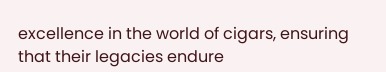excellence in the world of cigars, ensuring that their legacies endure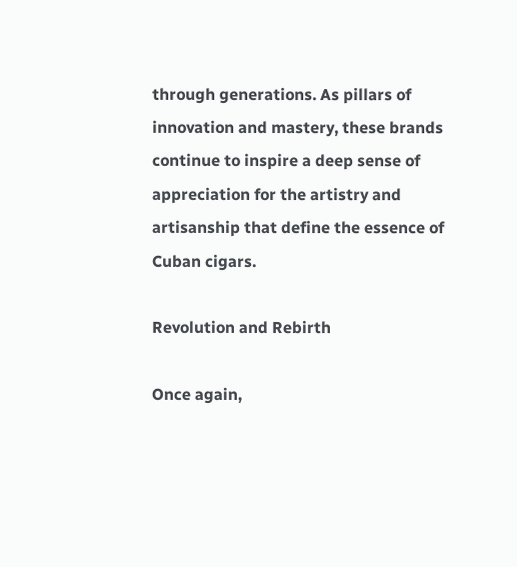through generations. As pillars of innovation and mastery, these brands continue to inspire a deep sense of appreciation for the artistry and artisanship that define the essence of Cuban cigars.

Revolution and Rebirth

Once again,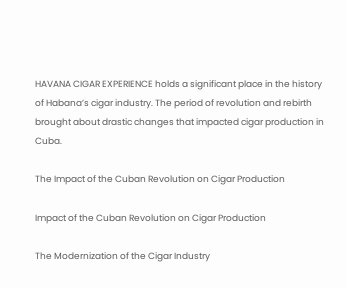HAVANA CIGAR EXPERIENCE holds a significant place in the history of Habana’s cigar industry. The period of revolution and rebirth brought about drastic changes that impacted cigar production in Cuba.

The Impact of the Cuban Revolution on Cigar Production

Impact of the Cuban Revolution on Cigar Production

The Modernization of the Cigar Industry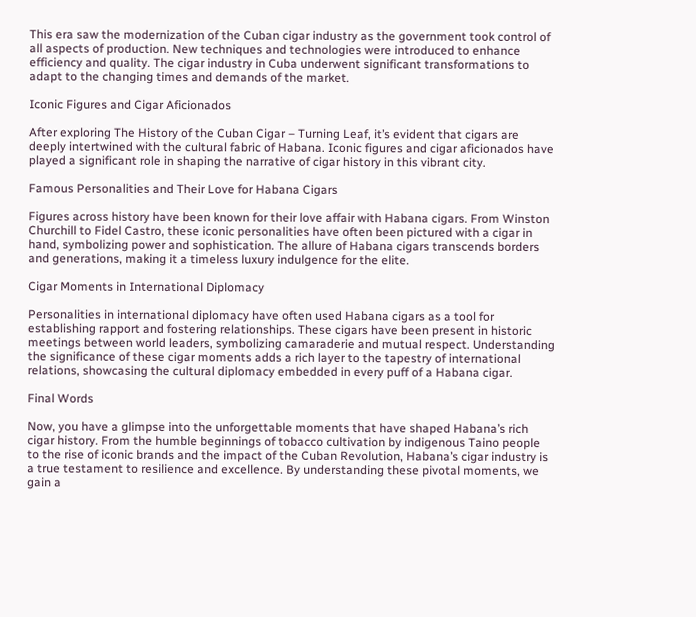This era saw the modernization of the Cuban cigar industry as the government took control of all aspects of production. New techniques and technologies were introduced to enhance efficiency and quality. The cigar industry in Cuba underwent significant transformations to adapt to the changing times and demands of the market.

Iconic Figures and Cigar Aficionados

After exploring The History of the Cuban Cigar – Turning Leaf, it’s evident that cigars are deeply intertwined with the cultural fabric of Habana. Iconic figures and cigar aficionados have played a significant role in shaping the narrative of cigar history in this vibrant city.

Famous Personalities and Their Love for Habana Cigars

Figures across history have been known for their love affair with Habana cigars. From Winston Churchill to Fidel Castro, these iconic personalities have often been pictured with a cigar in hand, symbolizing power and sophistication. The allure of Habana cigars transcends borders and generations, making it a timeless luxury indulgence for the elite.

Cigar Moments in International Diplomacy

Personalities in international diplomacy have often used Habana cigars as a tool for establishing rapport and fostering relationships. These cigars have been present in historic meetings between world leaders, symbolizing camaraderie and mutual respect. Understanding the significance of these cigar moments adds a rich layer to the tapestry of international relations, showcasing the cultural diplomacy embedded in every puff of a Habana cigar.

Final Words

Now, you have a glimpse into the unforgettable moments that have shaped Habana’s rich cigar history. From the humble beginnings of tobacco cultivation by indigenous Taino people to the rise of iconic brands and the impact of the Cuban Revolution, Habana’s cigar industry is a true testament to resilience and excellence. By understanding these pivotal moments, we gain a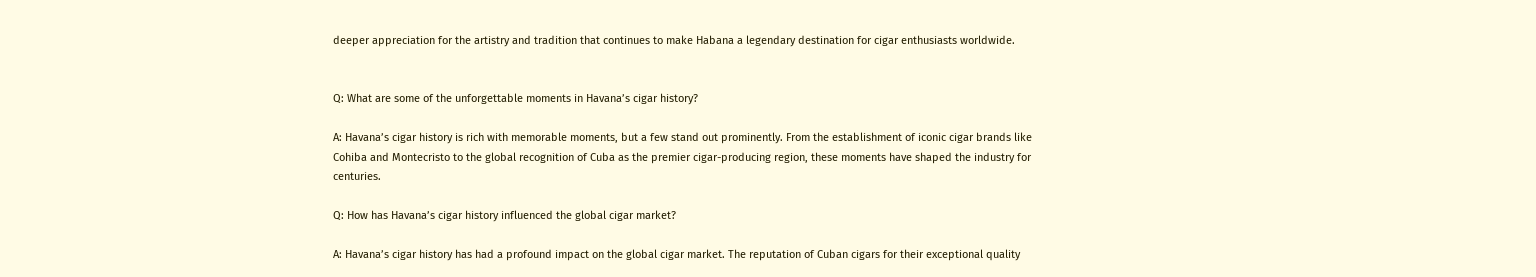deeper appreciation for the artistry and tradition that continues to make Habana a legendary destination for cigar enthusiasts worldwide.


Q: What are some of the unforgettable moments in Havana’s cigar history?

A: Havana’s cigar history is rich with memorable moments, but a few stand out prominently. From the establishment of iconic cigar brands like Cohiba and Montecristo to the global recognition of Cuba as the premier cigar-producing region, these moments have shaped the industry for centuries.

Q: How has Havana’s cigar history influenced the global cigar market?

A: Havana’s cigar history has had a profound impact on the global cigar market. The reputation of Cuban cigars for their exceptional quality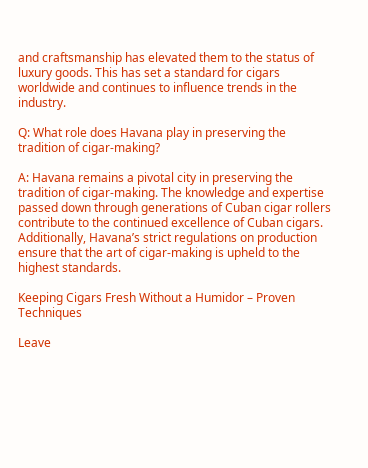and craftsmanship has elevated them to the status of luxury goods. This has set a standard for cigars worldwide and continues to influence trends in the industry.

Q: What role does Havana play in preserving the tradition of cigar-making?

A: Havana remains a pivotal city in preserving the tradition of cigar-making. The knowledge and expertise passed down through generations of Cuban cigar rollers contribute to the continued excellence of Cuban cigars. Additionally, Havana’s strict regulations on production ensure that the art of cigar-making is upheld to the highest standards.

Keeping Cigars Fresh Without a Humidor – Proven Techniques

Leave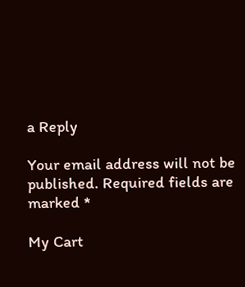a Reply

Your email address will not be published. Required fields are marked *

My Cart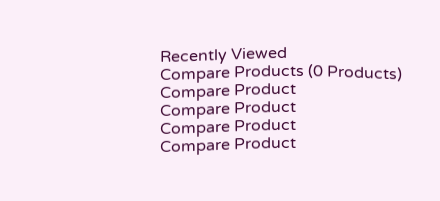Recently Viewed
Compare Products (0 Products)
Compare Product
Compare Product
Compare Product
Compare Product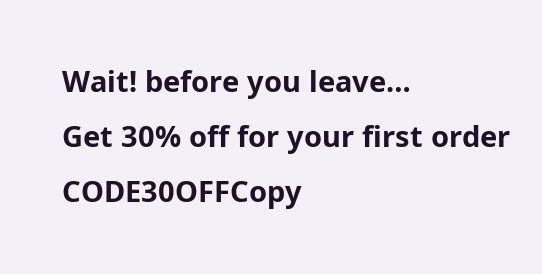Wait! before you leave…
Get 30% off for your first order
CODE30OFFCopy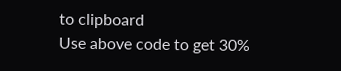to clipboard
Use above code to get 30%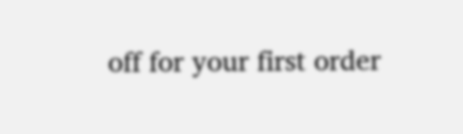off for your first order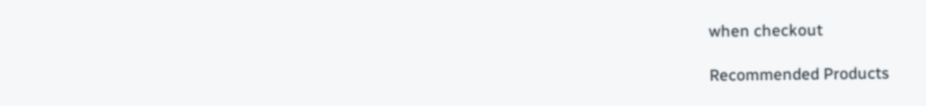when checkout

Recommended Products